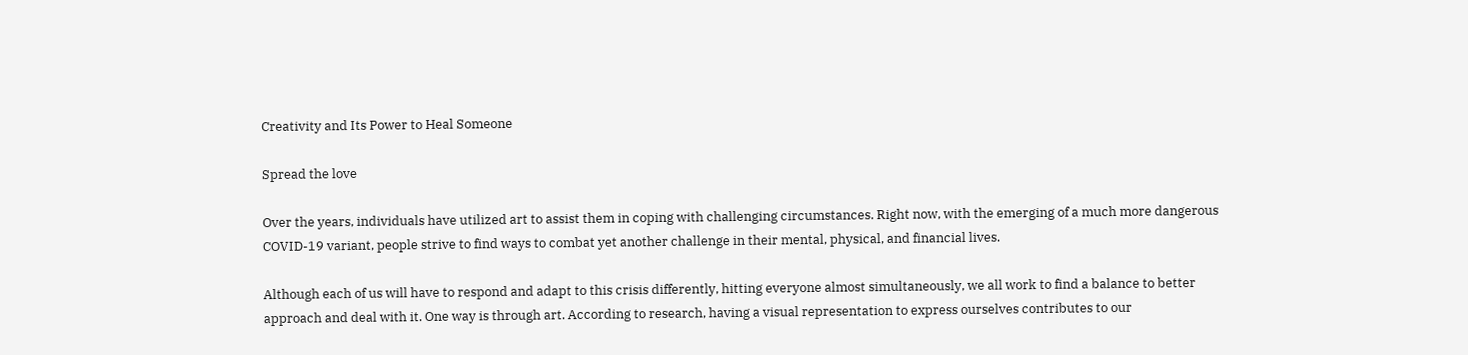Creativity and Its Power to Heal Someone

Spread the love

Over the years, individuals have utilized art to assist them in coping with challenging circumstances. Right now, with the emerging of a much more dangerous COVID-19 variant, people strive to find ways to combat yet another challenge in their mental, physical, and financial lives.

Although each of us will have to respond and adapt to this crisis differently, hitting everyone almost simultaneously, we all work to find a balance to better approach and deal with it. One way is through art. According to research, having a visual representation to express ourselves contributes to our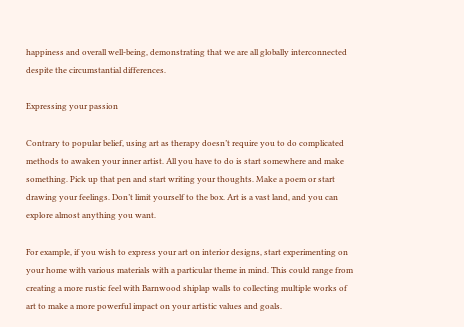happiness and overall well-being, demonstrating that we are all globally interconnected despite the circumstantial differences.

Expressing your passion

Contrary to popular belief, using art as therapy doesn’t require you to do complicated methods to awaken your inner artist. All you have to do is start somewhere and make something. Pick up that pen and start writing your thoughts. Make a poem or start drawing your feelings. Don’t limit yourself to the box. Art is a vast land, and you can explore almost anything you want.

For example, if you wish to express your art on interior designs, start experimenting on your home with various materials with a particular theme in mind. This could range from creating a more rustic feel with Barnwood shiplap walls to collecting multiple works of art to make a more powerful impact on your artistic values and goals.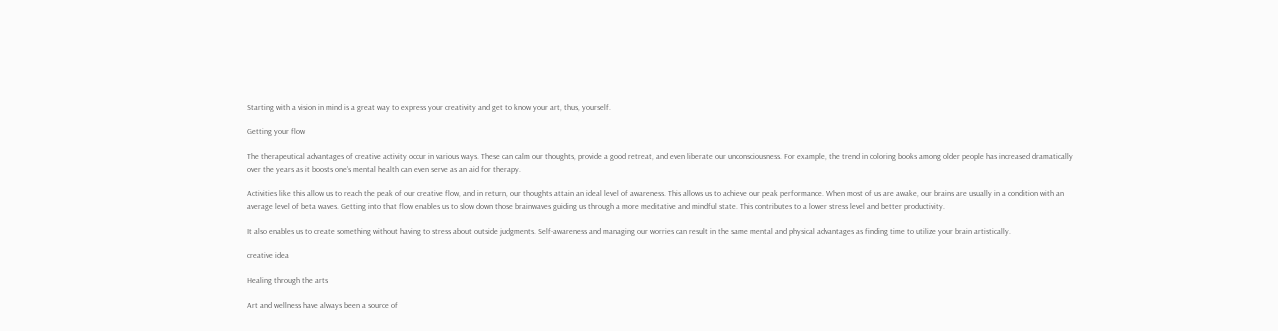Starting with a vision in mind is a great way to express your creativity and get to know your art, thus, yourself.

Getting your flow

The therapeutical advantages of creative activity occur in various ways. These can calm our thoughts, provide a good retreat, and even liberate our unconsciousness. For example, the trend in coloring books among older people has increased dramatically over the years as it boosts one’s mental health can even serve as an aid for therapy.

Activities like this allow us to reach the peak of our creative flow, and in return, our thoughts attain an ideal level of awareness. This allows us to achieve our peak performance. When most of us are awake, our brains are usually in a condition with an average level of beta waves. Getting into that flow enables us to slow down those brainwaves guiding us through a more meditative and mindful state. This contributes to a lower stress level and better productivity.

It also enables us to create something without having to stress about outside judgments. Self-awareness and managing our worries can result in the same mental and physical advantages as finding time to utilize your brain artistically.

creative idea

Healing through the arts

Art and wellness have always been a source of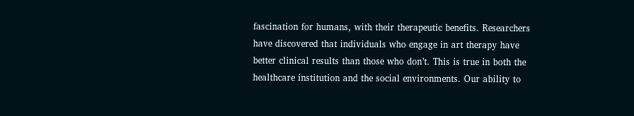fascination for humans, with their therapeutic benefits. Researchers have discovered that individuals who engage in art therapy have better clinical results than those who don’t. This is true in both the healthcare institution and the social environments. Our ability to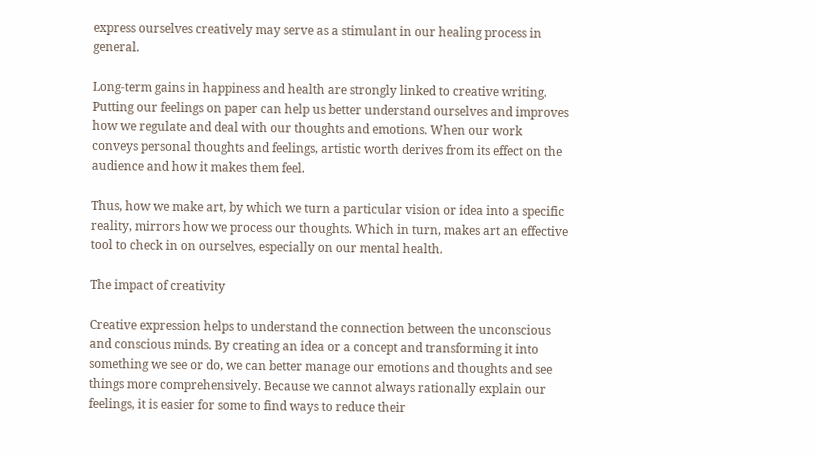express ourselves creatively may serve as a stimulant in our healing process in general.

Long-term gains in happiness and health are strongly linked to creative writing. Putting our feelings on paper can help us better understand ourselves and improves how we regulate and deal with our thoughts and emotions. When our work conveys personal thoughts and feelings, artistic worth derives from its effect on the audience and how it makes them feel.

Thus, how we make art, by which we turn a particular vision or idea into a specific reality, mirrors how we process our thoughts. Which in turn, makes art an effective tool to check in on ourselves, especially on our mental health.

The impact of creativity

Creative expression helps to understand the connection between the unconscious and conscious minds. By creating an idea or a concept and transforming it into something we see or do, we can better manage our emotions and thoughts and see things more comprehensively. Because we cannot always rationally explain our feelings, it is easier for some to find ways to reduce their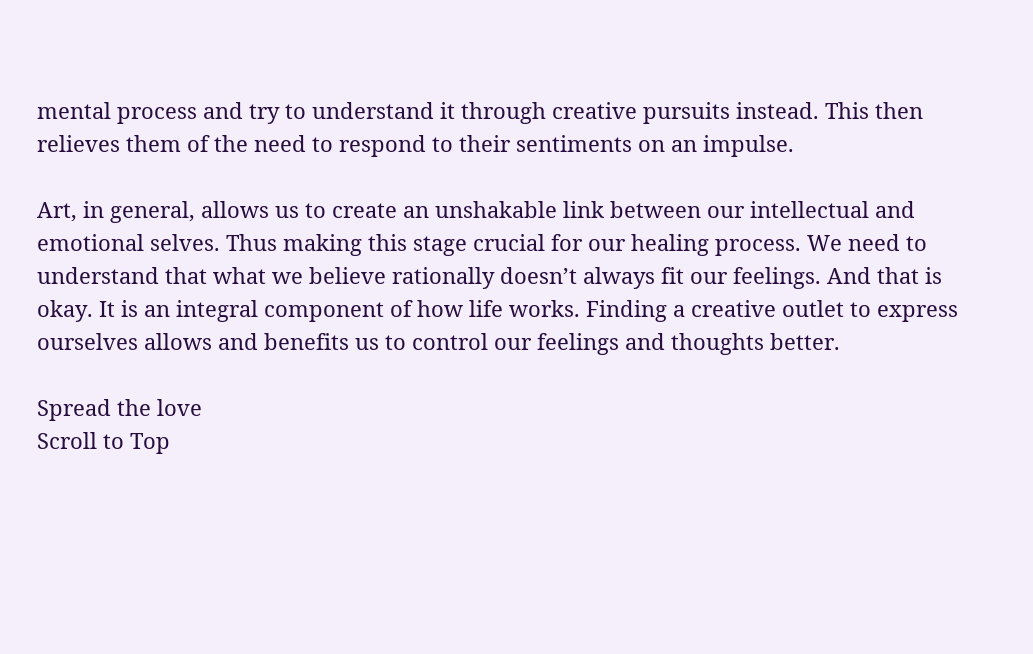mental process and try to understand it through creative pursuits instead. This then relieves them of the need to respond to their sentiments on an impulse.

Art, in general, allows us to create an unshakable link between our intellectual and emotional selves. Thus making this stage crucial for our healing process. We need to understand that what we believe rationally doesn’t always fit our feelings. And that is okay. It is an integral component of how life works. Finding a creative outlet to express ourselves allows and benefits us to control our feelings and thoughts better.

Spread the love
Scroll to Top